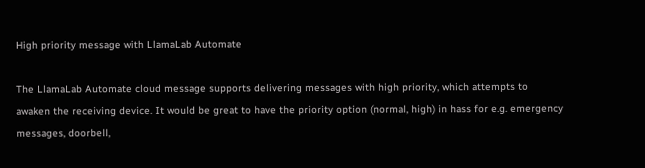High priority message with LlamaLab Automate

The LlamaLab Automate cloud message supports delivering messages with high priority, which attempts to awaken the receiving device. It would be great to have the priority option (normal, high) in hass for e.g. emergency messages, doorbell,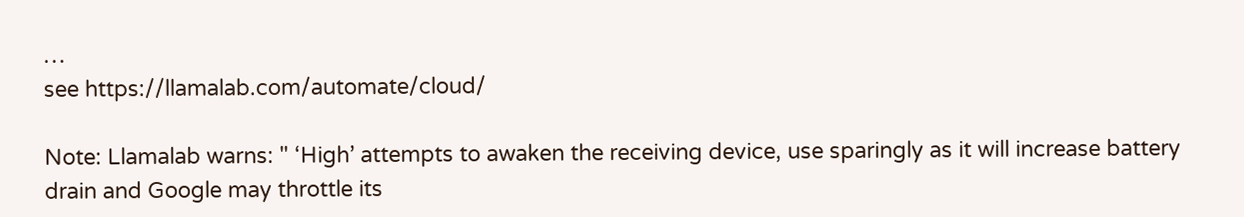…
see https://llamalab.com/automate/cloud/

Note: Llamalab warns: " ‘High’ attempts to awaken the receiving device, use sparingly as it will increase battery drain and Google may throttle its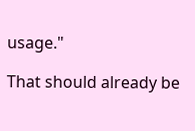usage."

That should already be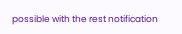possible with the rest notification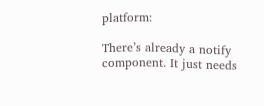platform:

There’s already a notify component. It just needs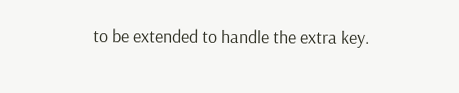to be extended to handle the extra key.